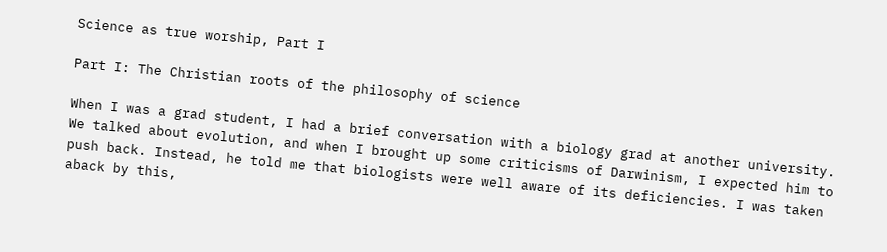Science as true worship, Part I

Part I: The Christian roots of the philosophy of science

When I was a grad student, I had a brief conversation with a biology grad at another university. We talked about evolution, and when I brought up some criticisms of Darwinism, I expected him to push back. Instead, he told me that biologists were well aware of its deficiencies. I was taken aback by this,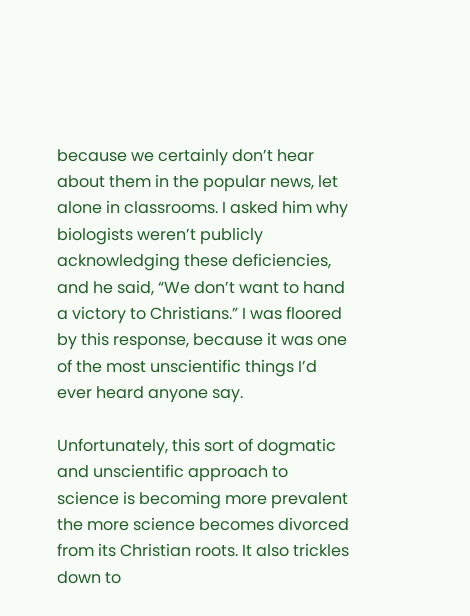because we certainly don’t hear about them in the popular news, let alone in classrooms. I asked him why biologists weren’t publicly acknowledging these deficiencies, and he said, “We don’t want to hand a victory to Christians.” I was floored by this response, because it was one of the most unscientific things I’d ever heard anyone say.

Unfortunately, this sort of dogmatic and unscientific approach to science is becoming more prevalent the more science becomes divorced from its Christian roots. It also trickles down to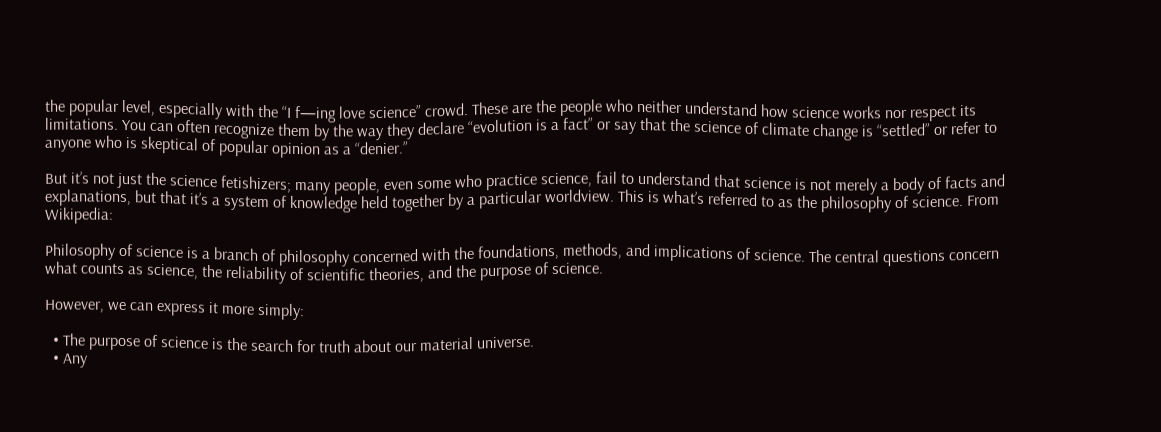the popular level, especially with the “I f—ing love science” crowd. These are the people who neither understand how science works nor respect its limitations. You can often recognize them by the way they declare “evolution is a fact” or say that the science of climate change is “settled” or refer to anyone who is skeptical of popular opinion as a “denier.”

But it’s not just the science fetishizers; many people, even some who practice science, fail to understand that science is not merely a body of facts and explanations, but that it’s a system of knowledge held together by a particular worldview. This is what’s referred to as the philosophy of science. From Wikipedia:

Philosophy of science is a branch of philosophy concerned with the foundations, methods, and implications of science. The central questions concern what counts as science, the reliability of scientific theories, and the purpose of science.

However, we can express it more simply:

  • The purpose of science is the search for truth about our material universe.
  • Any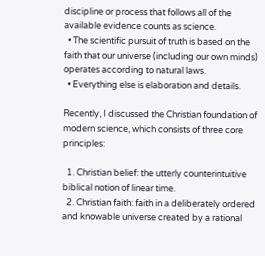discipline or process that follows all of the available evidence counts as science.
  • The scientific pursuit of truth is based on the faith that our universe (including our own minds) operates according to natural laws.
  • Everything else is elaboration and details.

Recently, I discussed the Christian foundation of modern science, which consists of three core principles:

  1. Christian belief: the utterly counterintuitive biblical notion of linear time.
  2. Christian faith: faith in a deliberately ordered and knowable universe created by a rational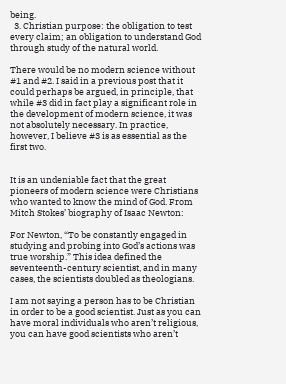being.
  3. Christian purpose: the obligation to test every claim; an obligation to understand God through study of the natural world.

There would be no modern science without #1 and #2. I said in a previous post that it could perhaps be argued, in principle, that while #3 did in fact play a significant role in the development of modern science, it was not absolutely necessary. In practice, however, I believe #3 is as essential as the first two.


It is an undeniable fact that the great pioneers of modern science were Christians who wanted to know the mind of God. From Mitch Stokes’ biography of Isaac Newton:

For Newton, “To be constantly engaged in studying and probing into God’s actions was true worship.” This idea defined the seventeenth-century scientist, and in many cases, the scientists doubled as theologians.

I am not saying a person has to be Christian in order to be a good scientist. Just as you can have moral individuals who aren’t religious, you can have good scientists who aren’t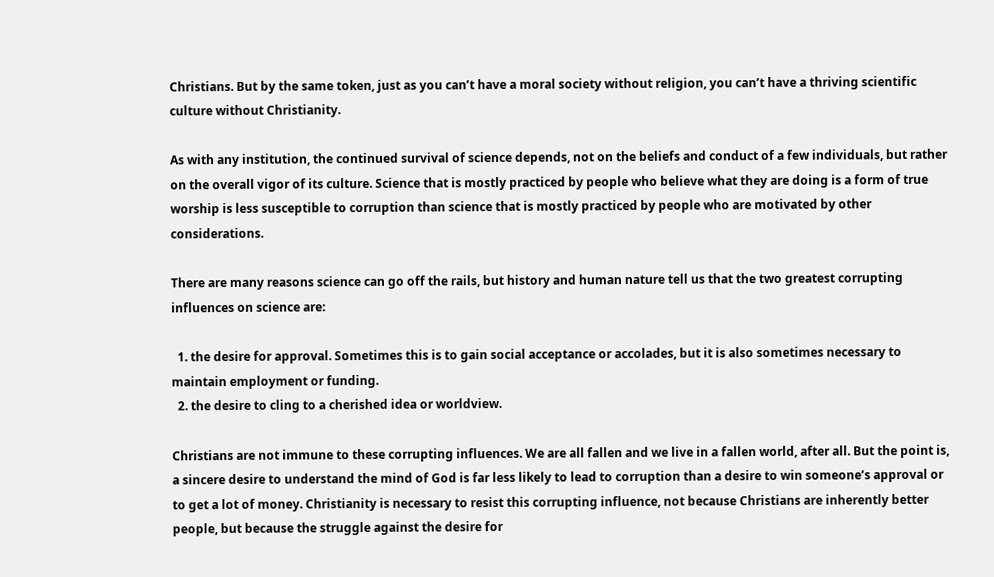Christians. But by the same token, just as you can’t have a moral society without religion, you can’t have a thriving scientific culture without Christianity.

As with any institution, the continued survival of science depends, not on the beliefs and conduct of a few individuals, but rather on the overall vigor of its culture. Science that is mostly practiced by people who believe what they are doing is a form of true worship is less susceptible to corruption than science that is mostly practiced by people who are motivated by other considerations.

There are many reasons science can go off the rails, but history and human nature tell us that the two greatest corrupting influences on science are:

  1. the desire for approval. Sometimes this is to gain social acceptance or accolades, but it is also sometimes necessary to maintain employment or funding.
  2. the desire to cling to a cherished idea or worldview.

Christians are not immune to these corrupting influences. We are all fallen and we live in a fallen world, after all. But the point is, a sincere desire to understand the mind of God is far less likely to lead to corruption than a desire to win someone’s approval or to get a lot of money. Christianity is necessary to resist this corrupting influence, not because Christians are inherently better people, but because the struggle against the desire for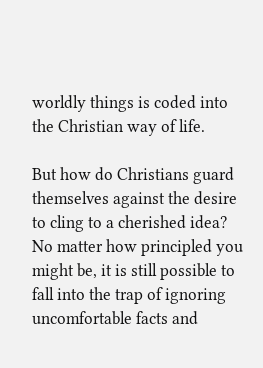worldly things is coded into the Christian way of life.

But how do Christians guard themselves against the desire to cling to a cherished idea? No matter how principled you might be, it is still possible to fall into the trap of ignoring uncomfortable facts and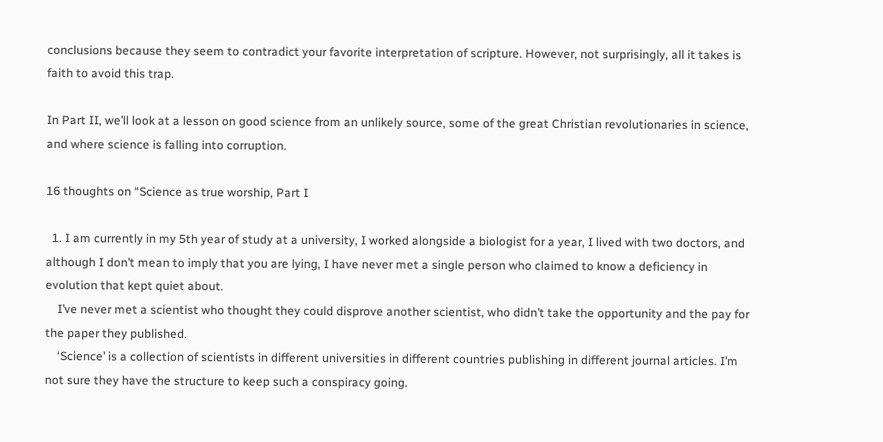conclusions because they seem to contradict your favorite interpretation of scripture. However, not surprisingly, all it takes is faith to avoid this trap.

In Part II, we’ll look at a lesson on good science from an unlikely source, some of the great Christian revolutionaries in science, and where science is falling into corruption.

16 thoughts on “Science as true worship, Part I

  1. I am currently in my 5th year of study at a university, I worked alongside a biologist for a year, I lived with two doctors, and although I don’t mean to imply that you are lying, I have never met a single person who claimed to know a deficiency in evolution that kept quiet about.
    I’ve never met a scientist who thought they could disprove another scientist, who didn’t take the opportunity and the pay for the paper they published.
    ‘Science’ is a collection of scientists in different universities in different countries publishing in different journal articles. I’m not sure they have the structure to keep such a conspiracy going.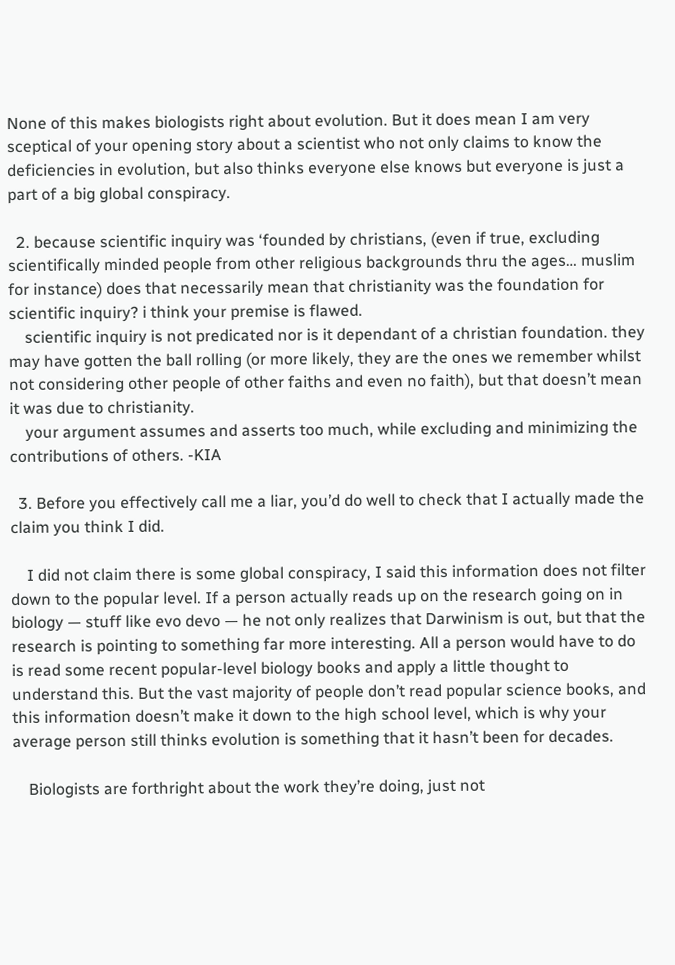None of this makes biologists right about evolution. But it does mean I am very sceptical of your opening story about a scientist who not only claims to know the deficiencies in evolution, but also thinks everyone else knows but everyone is just a part of a big global conspiracy.

  2. because scientific inquiry was ‘founded by christians, (even if true, excluding scientifically minded people from other religious backgrounds thru the ages… muslim for instance) does that necessarily mean that christianity was the foundation for scientific inquiry? i think your premise is flawed.
    scientific inquiry is not predicated nor is it dependant of a christian foundation. they may have gotten the ball rolling (or more likely, they are the ones we remember whilst not considering other people of other faiths and even no faith), but that doesn’t mean it was due to christianity.
    your argument assumes and asserts too much, while excluding and minimizing the contributions of others. -KIA

  3. Before you effectively call me a liar, you’d do well to check that I actually made the claim you think I did.

    I did not claim there is some global conspiracy, I said this information does not filter down to the popular level. If a person actually reads up on the research going on in biology — stuff like evo devo — he not only realizes that Darwinism is out, but that the research is pointing to something far more interesting. All a person would have to do is read some recent popular-level biology books and apply a little thought to understand this. But the vast majority of people don’t read popular science books, and this information doesn’t make it down to the high school level, which is why your average person still thinks evolution is something that it hasn’t been for decades.

    Biologists are forthright about the work they’re doing, just not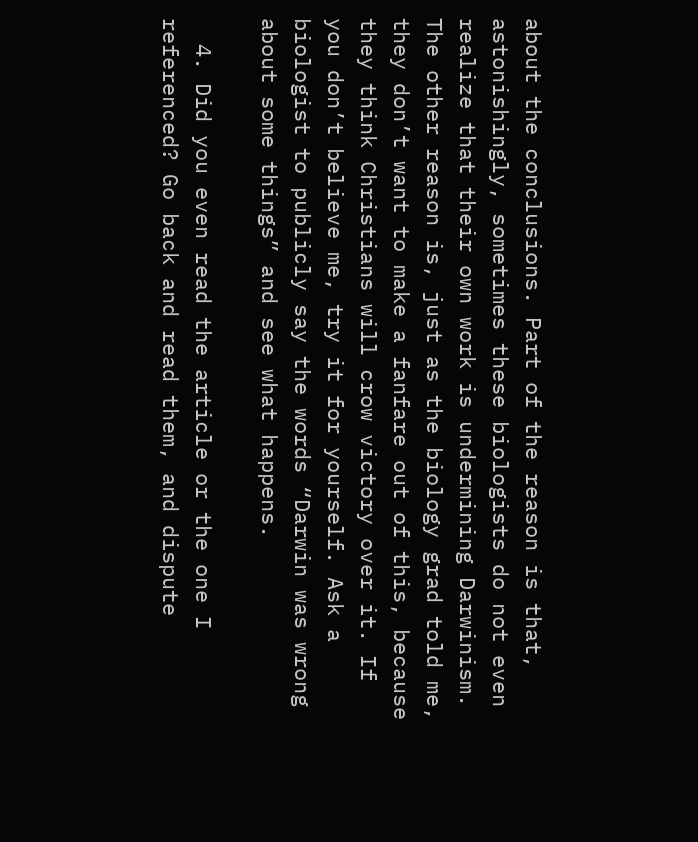about the conclusions. Part of the reason is that, astonishingly, sometimes these biologists do not even realize that their own work is undermining Darwinism. The other reason is, just as the biology grad told me, they don’t want to make a fanfare out of this, because they think Christians will crow victory over it. If you don’t believe me, try it for yourself. Ask a biologist to publicly say the words “Darwin was wrong about some things” and see what happens.

  4. Did you even read the article or the one I referenced? Go back and read them, and dispute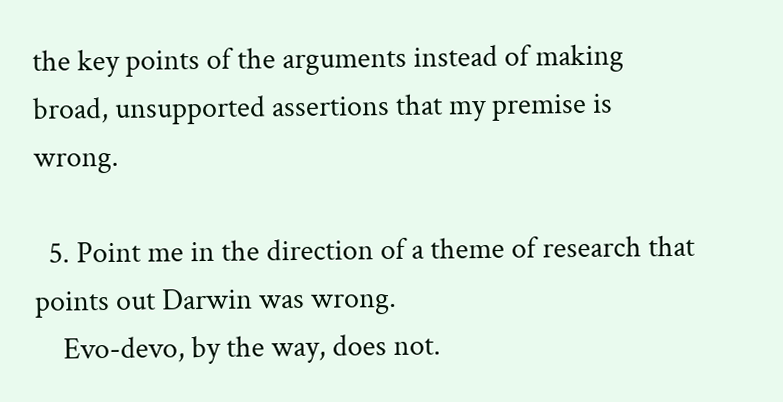the key points of the arguments instead of making broad, unsupported assertions that my premise is wrong.

  5. Point me in the direction of a theme of research that points out Darwin was wrong.
    Evo-devo, by the way, does not.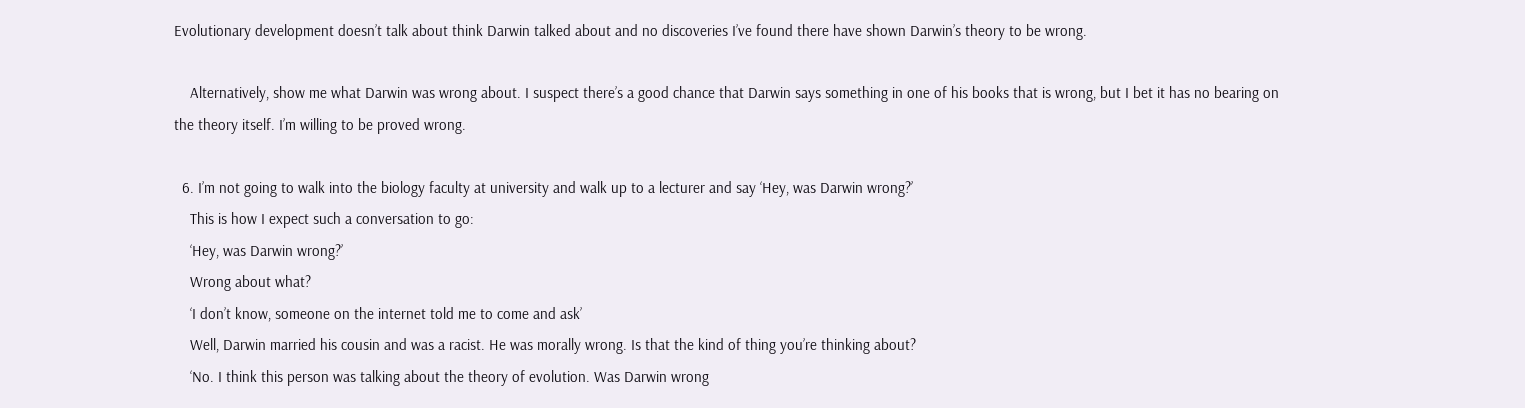Evolutionary development doesn’t talk about think Darwin talked about and no discoveries I’ve found there have shown Darwin’s theory to be wrong.

    Alternatively, show me what Darwin was wrong about. I suspect there’s a good chance that Darwin says something in one of his books that is wrong, but I bet it has no bearing on the theory itself. I’m willing to be proved wrong.

  6. I’m not going to walk into the biology faculty at university and walk up to a lecturer and say ‘Hey, was Darwin wrong?’
    This is how I expect such a conversation to go:
    ‘Hey, was Darwin wrong?’
    Wrong about what?
    ‘I don’t know, someone on the internet told me to come and ask’
    Well, Darwin married his cousin and was a racist. He was morally wrong. Is that the kind of thing you’re thinking about?
    ‘No. I think this person was talking about the theory of evolution. Was Darwin wrong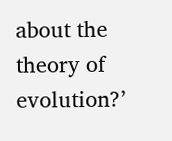about the theory of evolution?’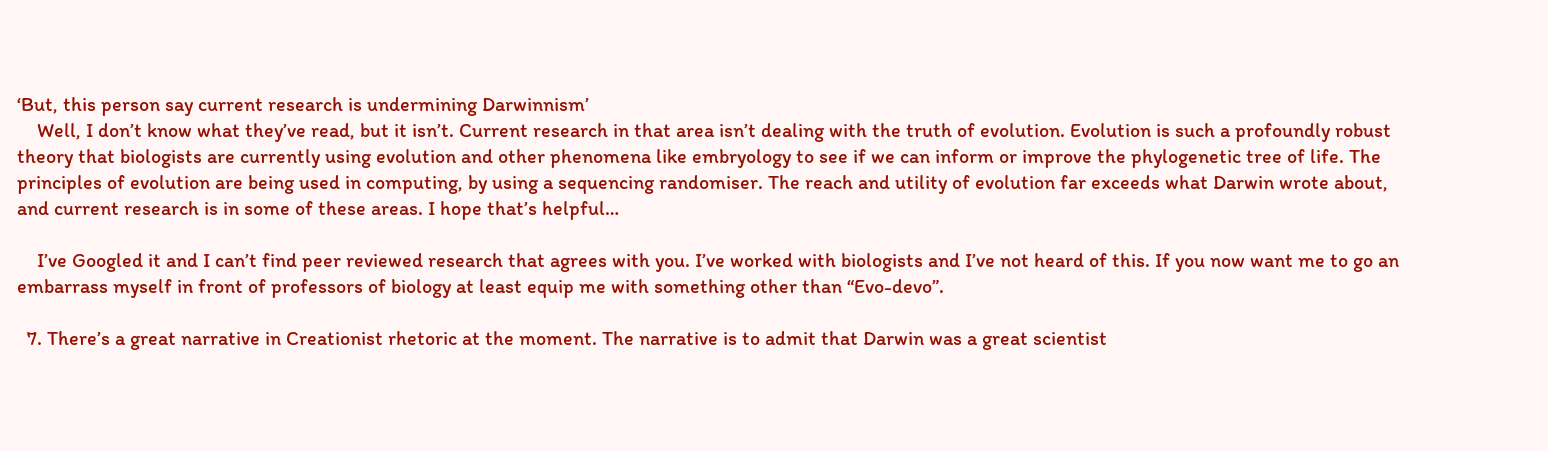‘But, this person say current research is undermining Darwinnism’
    Well, I don’t know what they’ve read, but it isn’t. Current research in that area isn’t dealing with the truth of evolution. Evolution is such a profoundly robust theory that biologists are currently using evolution and other phenomena like embryology to see if we can inform or improve the phylogenetic tree of life. The principles of evolution are being used in computing, by using a sequencing randomiser. The reach and utility of evolution far exceeds what Darwin wrote about, and current research is in some of these areas. I hope that’s helpful…

    I’ve Googled it and I can’t find peer reviewed research that agrees with you. I’ve worked with biologists and I’ve not heard of this. If you now want me to go an embarrass myself in front of professors of biology at least equip me with something other than “Evo-devo”.

  7. There’s a great narrative in Creationist rhetoric at the moment. The narrative is to admit that Darwin was a great scientist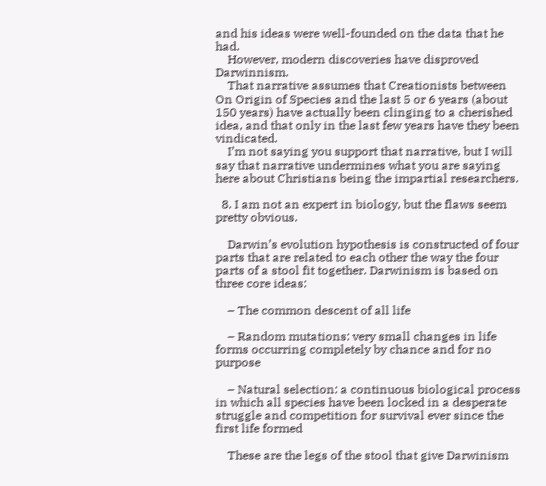and his ideas were well-founded on the data that he had.
    However, modern discoveries have disproved Darwinnism.
    That narrative assumes that Creationists between On Origin of Species and the last 5 or 6 years (about 150 years) have actually been clinging to a cherished idea, and that only in the last few years have they been vindicated.
    I’m not saying you support that narrative, but I will say that narrative undermines what you are saying here about Christians being the impartial researchers.

  8. I am not an expert in biology, but the flaws seem pretty obvious.

    Darwin’s evolution hypothesis is constructed of four parts that are related to each other the way the four parts of a stool fit together. Darwinism is based on three core ideas:

    – The common descent of all life

    – Random mutations: very small changes in life forms occurring completely by chance and for no purpose

    – Natural selection: a continuous biological process in which all species have been locked in a desperate struggle and competition for survival ever since the first life formed

    These are the legs of the stool that give Darwinism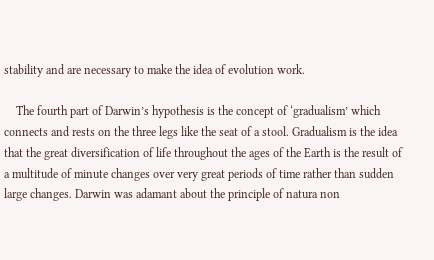stability and are necessary to make the idea of evolution work.

    The fourth part of Darwin’s hypothesis is the concept of ‘gradualism’ which connects and rests on the three legs like the seat of a stool. Gradualism is the idea that the great diversification of life throughout the ages of the Earth is the result of a multitude of minute changes over very great periods of time rather than sudden large changes. Darwin was adamant about the principle of natura non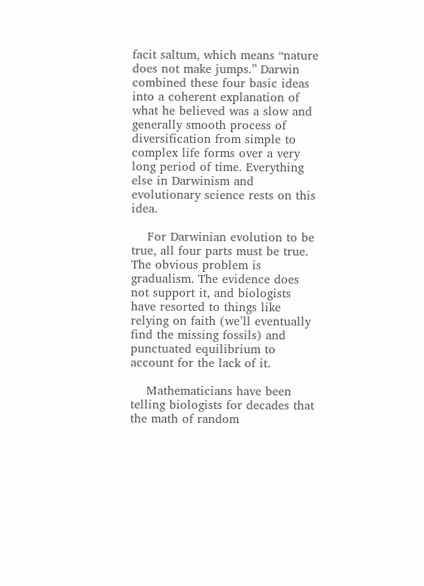facit saltum, which means “nature does not make jumps.” Darwin combined these four basic ideas into a coherent explanation of what he believed was a slow and generally smooth process of diversification from simple to complex life forms over a very long period of time. Everything else in Darwinism and evolutionary science rests on this idea.

    For Darwinian evolution to be true, all four parts must be true. The obvious problem is gradualism. The evidence does not support it, and biologists have resorted to things like relying on faith (we’ll eventually find the missing fossils) and punctuated equilibrium to account for the lack of it.

    Mathematicians have been telling biologists for decades that the math of random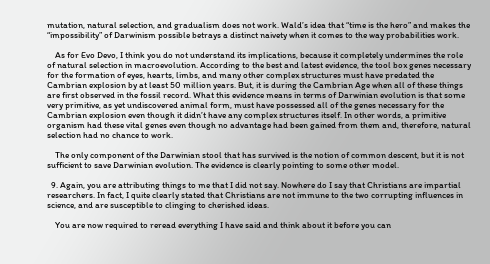mutation, natural selection, and gradualism does not work. Wald’s idea that “time is the hero” and makes the “impossibility” of Darwinism possible betrays a distinct naivety when it comes to the way probabilities work.

    As for Evo Devo, I think you do not understand its implications, because it completely undermines the role of natural selection in macroevolution. According to the best and latest evidence, the tool box genes necessary for the formation of eyes, hearts, limbs, and many other complex structures must have predated the Cambrian explosion by at least 50 million years. But, it is during the Cambrian Age when all of these things are first observed in the fossil record. What this evidence means in terms of Darwinian evolution is that some very primitive, as yet undiscovered animal form, must have possessed all of the genes necessary for the Cambrian explosion even though it didn’t have any complex structures itself. In other words, a primitive organism had these vital genes even though no advantage had been gained from them and, therefore, natural selection had no chance to work.

    The only component of the Darwinian stool that has survived is the notion of common descent, but it is not sufficient to save Darwinian evolution. The evidence is clearly pointing to some other model.

  9. Again, you are attributing things to me that I did not say. Nowhere do I say that Christians are impartial researchers. In fact, I quite clearly stated that Christians are not immune to the two corrupting influences in science, and are susceptible to clinging to cherished ideas.

    You are now required to reread everything I have said and think about it before you can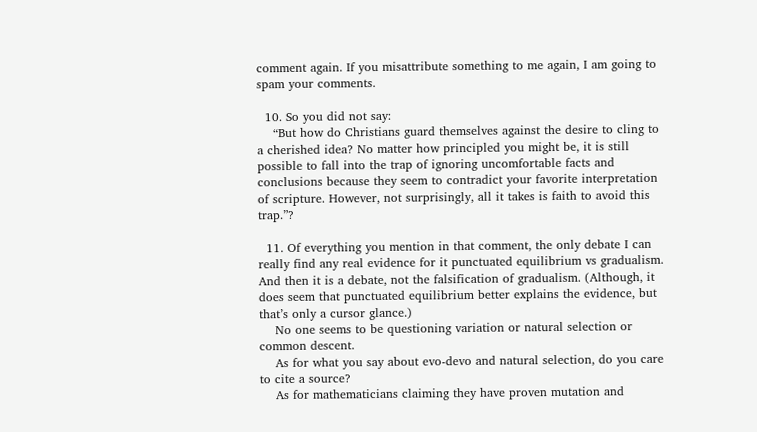comment again. If you misattribute something to me again, I am going to spam your comments.

  10. So you did not say:
    “But how do Christians guard themselves against the desire to cling to a cherished idea? No matter how principled you might be, it is still possible to fall into the trap of ignoring uncomfortable facts and conclusions because they seem to contradict your favorite interpretation of scripture. However, not surprisingly, all it takes is faith to avoid this trap.”?

  11. Of everything you mention in that comment, the only debate I can really find any real evidence for it punctuated equilibrium vs gradualism. And then it is a debate, not the falsification of gradualism. (Although, it does seem that punctuated equilibrium better explains the evidence, but that’s only a cursor glance.)
    No one seems to be questioning variation or natural selection or common descent.
    As for what you say about evo-devo and natural selection, do you care to cite a source?
    As for mathematicians claiming they have proven mutation and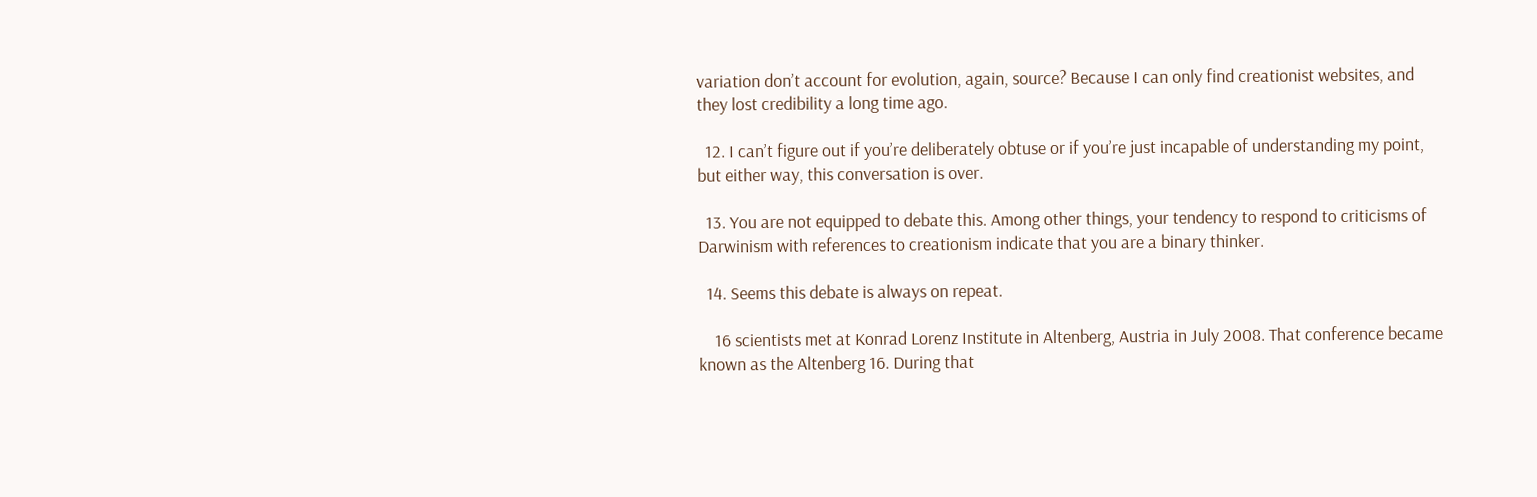variation don’t account for evolution, again, source? Because I can only find creationist websites, and they lost credibility a long time ago.

  12. I can’t figure out if you’re deliberately obtuse or if you’re just incapable of understanding my point, but either way, this conversation is over.

  13. You are not equipped to debate this. Among other things, your tendency to respond to criticisms of Darwinism with references to creationism indicate that you are a binary thinker.

  14. Seems this debate is always on repeat.

    16 scientists met at Konrad Lorenz Institute in Altenberg, Austria in July 2008. That conference became known as the Altenberg 16. During that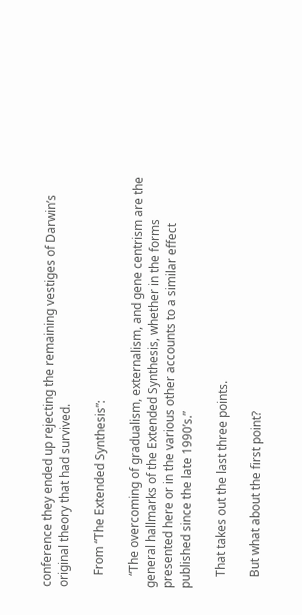conference they ended up rejecting the remaining vestiges of Darwin’s original theory that had survived.

    From “The Extended Synthesis”:

    “The overcoming of gradualism, externalism, and gene centrism are the general hallmarks of the Extended Synthesis, whether in the forms presented here or in the various other accounts to a similar effect published since the late 1990’s.”

    That takes out the last three points.

    But what about the first point?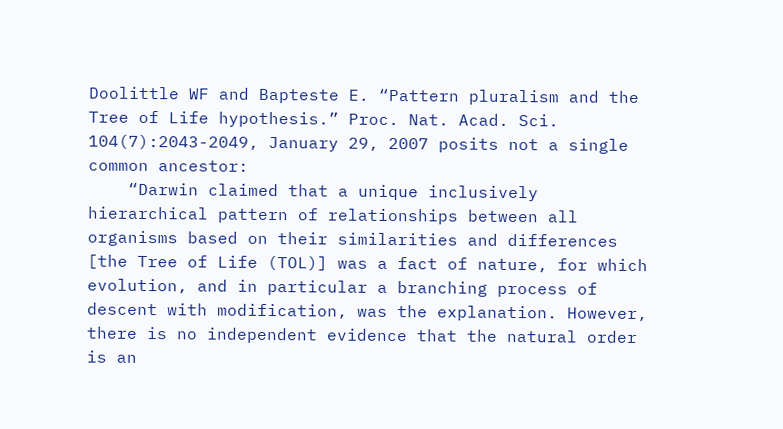Doolittle WF and Bapteste E. “Pattern pluralism and the Tree of Life hypothesis.” Proc. Nat. Acad. Sci. 104(7):2043-2049, January 29, 2007 posits not a single common ancestor:
    “Darwin claimed that a unique inclusively hierarchical pattern of relationships between all organisms based on their similarities and differences [the Tree of Life (TOL)] was a fact of nature, for which evolution, and in particular a branching process of descent with modification, was the explanation. However, there is no independent evidence that the natural order is an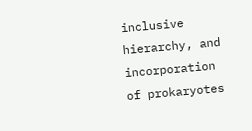inclusive hierarchy, and incorporation of prokaryotes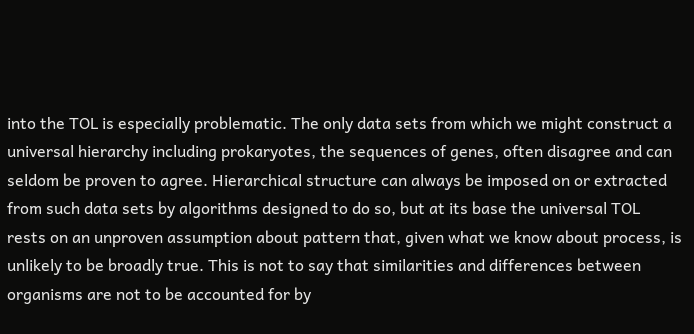into the TOL is especially problematic. The only data sets from which we might construct a universal hierarchy including prokaryotes, the sequences of genes, often disagree and can seldom be proven to agree. Hierarchical structure can always be imposed on or extracted from such data sets by algorithms designed to do so, but at its base the universal TOL rests on an unproven assumption about pattern that, given what we know about process, is unlikely to be broadly true. This is not to say that similarities and differences between organisms are not to be accounted for by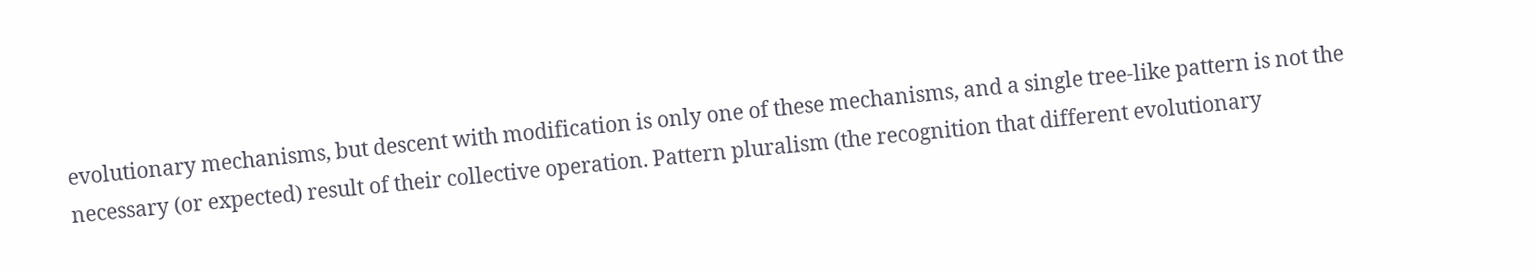evolutionary mechanisms, but descent with modification is only one of these mechanisms, and a single tree-like pattern is not the necessary (or expected) result of their collective operation. Pattern pluralism (the recognition that different evolutionary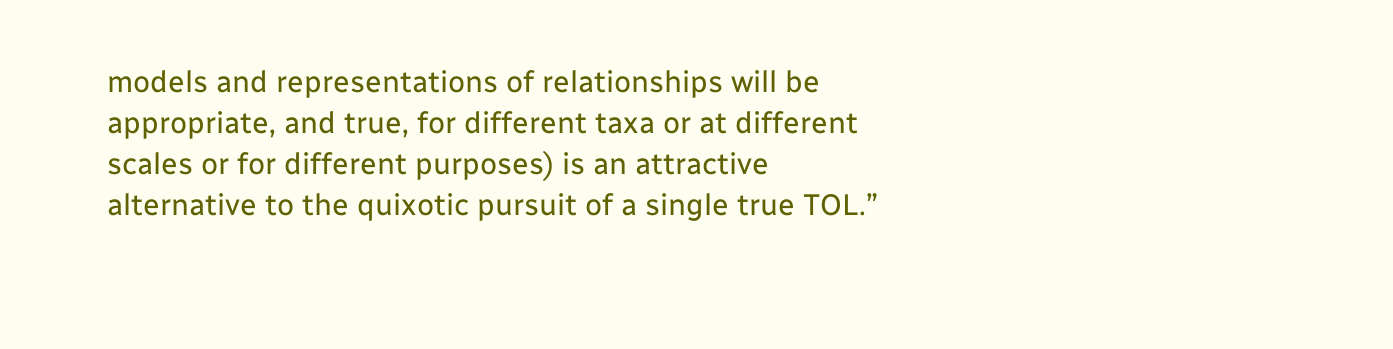models and representations of relationships will be appropriate, and true, for different taxa or at different scales or for different purposes) is an attractive alternative to the quixotic pursuit of a single true TOL.”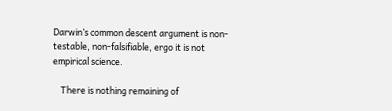Darwin’s common descent argument is non-testable, non-falsifiable, ergo it is not empirical science.

    There is nothing remaining of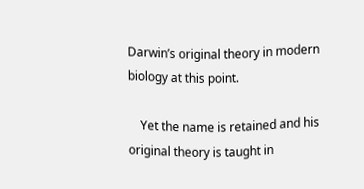Darwin’s original theory in modern biology at this point.

    Yet the name is retained and his original theory is taught in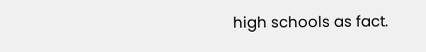high schools as fact.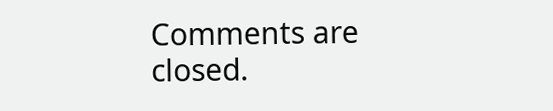Comments are closed.